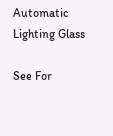Automatic Lighting Glass

See For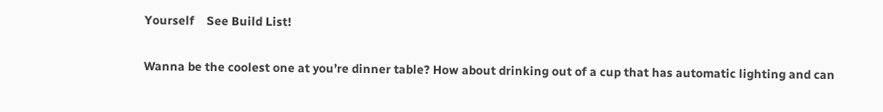Yourself    See Build List!

Wanna be the coolest one at you’re dinner table? How about drinking out of a cup that has automatic lighting and can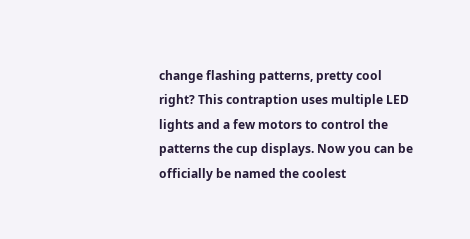change flashing patterns, pretty cool right? This contraption uses multiple LED lights and a few motors to control the patterns the cup displays. Now you can be officially be named the coolest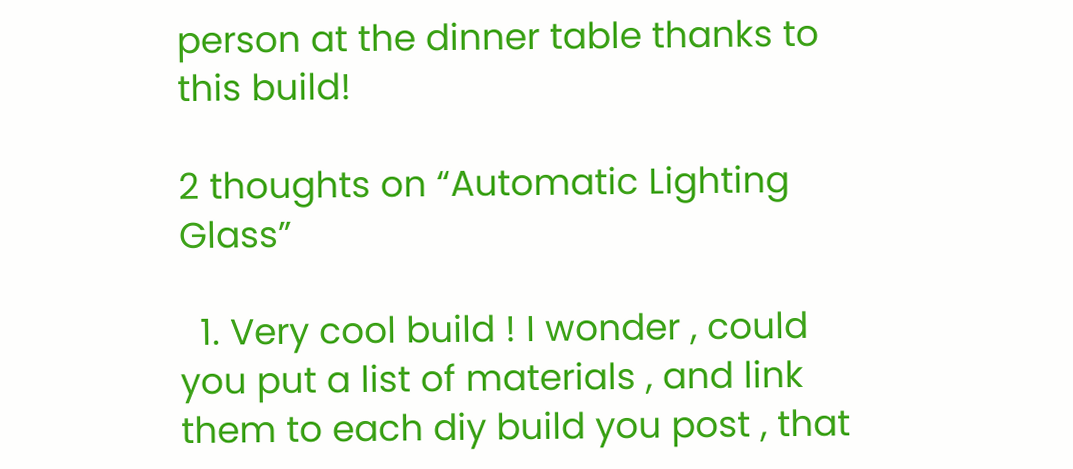person at the dinner table thanks to this build!

2 thoughts on “Automatic Lighting Glass”

  1. Very cool build ! I wonder , could you put a list of materials , and link them to each diy build you post , that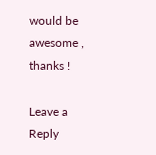would be awesome , thanks !

Leave a Reply